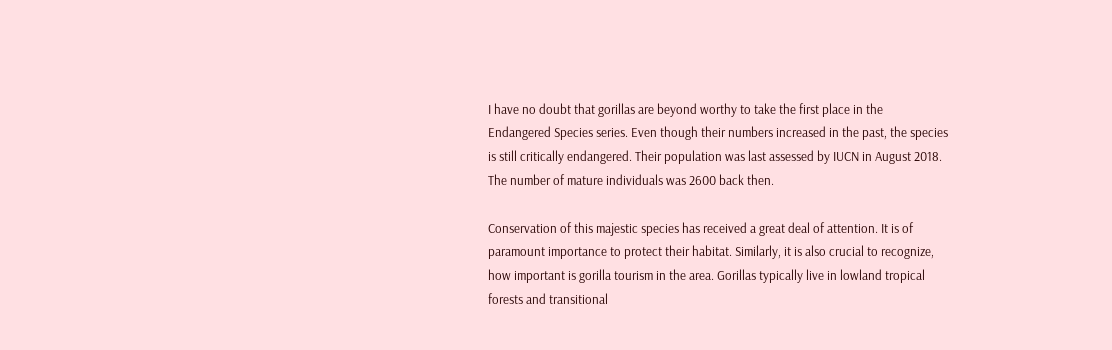I have no doubt that gorillas are beyond worthy to take the first place in the Endangered Species series. Even though their numbers increased in the past, the species is still critically endangered. Their population was last assessed by IUCN in August 2018. The number of mature individuals was 2600 back then.

Conservation of this majestic species has received a great deal of attention. It is of paramount importance to protect their habitat. Similarly, it is also crucial to recognize, how important is gorilla tourism in the area. Gorillas typically live in lowland tropical forests and transitional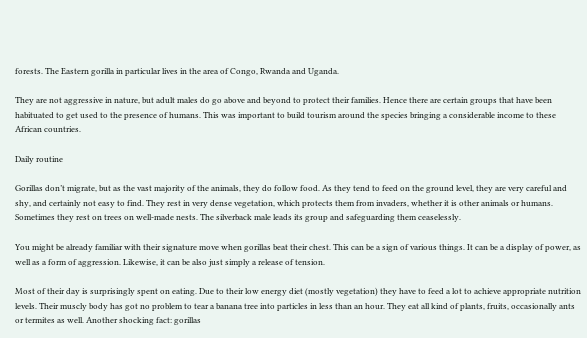forests. The Eastern gorilla in particular lives in the area of Congo, Rwanda and Uganda.

They are not aggressive in nature, but adult males do go above and beyond to protect their families. Hence there are certain groups that have been habituated to get used to the presence of humans. This was important to build tourism around the species bringing a considerable income to these African countries.

Daily routine

Gorillas don’t migrate, but as the vast majority of the animals, they do follow food. As they tend to feed on the ground level, they are very careful and shy, and certainly not easy to find. They rest in very dense vegetation, which protects them from invaders, whether it is other animals or humans. Sometimes they rest on trees on well-made nests. The silverback male leads its group and safeguarding them ceaselessly.

You might be already familiar with their signature move when gorillas beat their chest. This can be a sign of various things. It can be a display of power, as well as a form of aggression. Likewise, it can be also just simply a release of tension.

Most of their day is surprisingly spent on eating. Due to their low energy diet (mostly vegetation) they have to feed a lot to achieve appropriate nutrition levels. Their muscly body has got no problem to tear a banana tree into particles in less than an hour. They eat all kind of plants, fruits, occasionally ants or termites as well. Another shocking fact: gorillas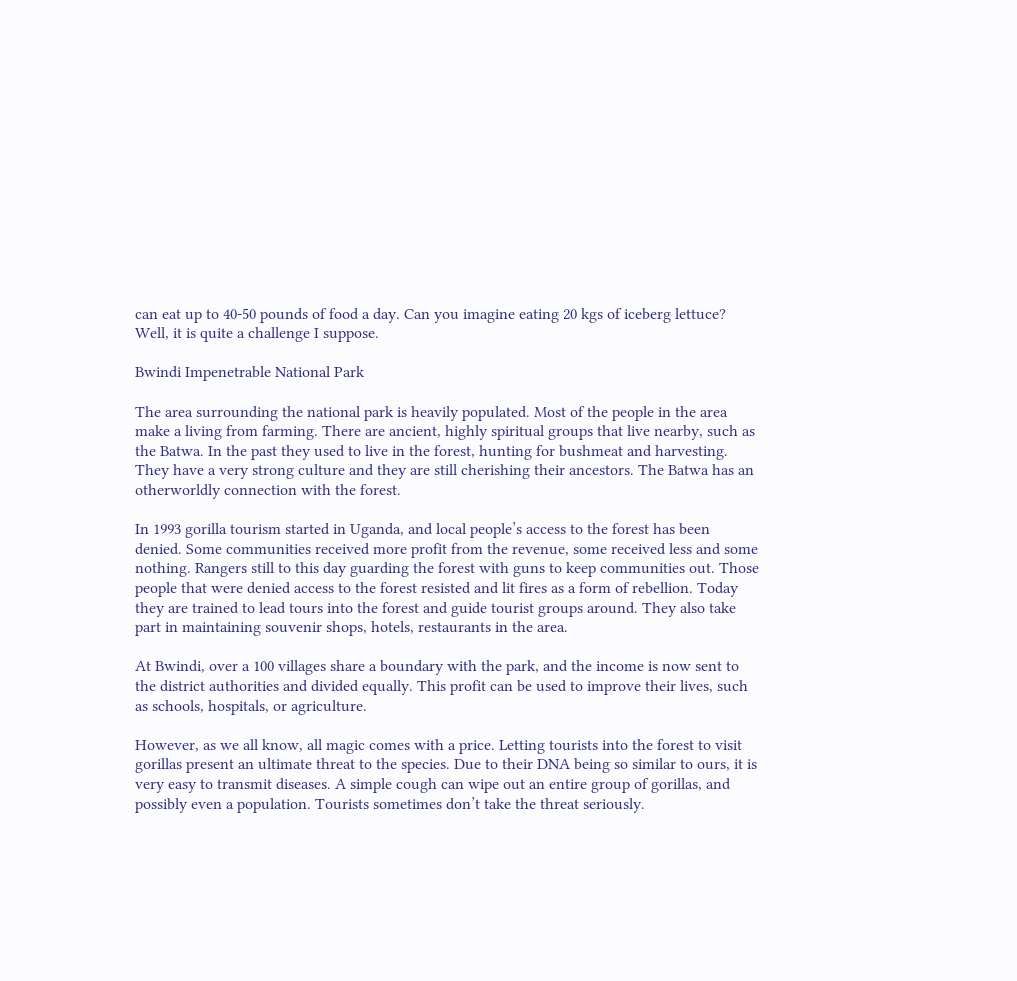can eat up to 40-50 pounds of food a day. Can you imagine eating 20 kgs of iceberg lettuce? Well, it is quite a challenge I suppose.

Bwindi Impenetrable National Park

The area surrounding the national park is heavily populated. Most of the people in the area make a living from farming. There are ancient, highly spiritual groups that live nearby, such as the Batwa. In the past they used to live in the forest, hunting for bushmeat and harvesting. They have a very strong culture and they are still cherishing their ancestors. The Batwa has an otherworldly connection with the forest.

In 1993 gorilla tourism started in Uganda, and local people’s access to the forest has been denied. Some communities received more profit from the revenue, some received less and some nothing. Rangers still to this day guarding the forest with guns to keep communities out. Those people that were denied access to the forest resisted and lit fires as a form of rebellion. Today they are trained to lead tours into the forest and guide tourist groups around. They also take part in maintaining souvenir shops, hotels, restaurants in the area.

At Bwindi, over a 100 villages share a boundary with the park, and the income is now sent to the district authorities and divided equally. This profit can be used to improve their lives, such as schools, hospitals, or agriculture.

However, as we all know, all magic comes with a price. Letting tourists into the forest to visit gorillas present an ultimate threat to the species. Due to their DNA being so similar to ours, it is very easy to transmit diseases. A simple cough can wipe out an entire group of gorillas, and possibly even a population. Tourists sometimes don’t take the threat seriously.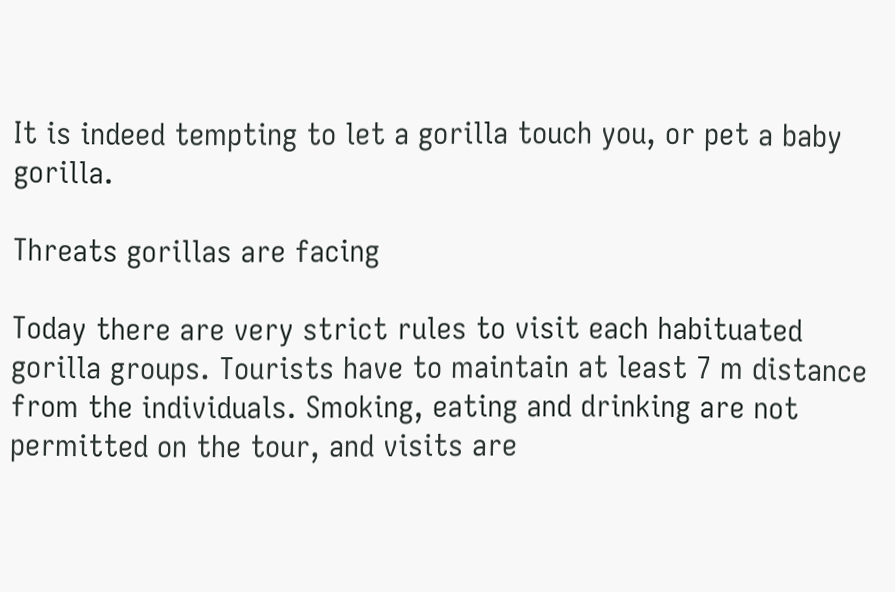It is indeed tempting to let a gorilla touch you, or pet a baby gorilla.

Threats gorillas are facing

Today there are very strict rules to visit each habituated gorilla groups. Tourists have to maintain at least 7 m distance from the individuals. Smoking, eating and drinking are not permitted on the tour, and visits are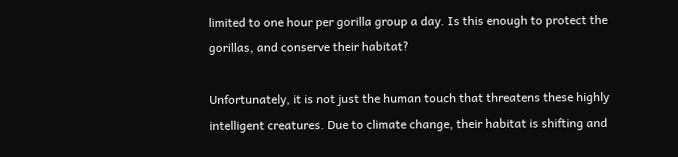limited to one hour per gorilla group a day. Is this enough to protect the gorillas, and conserve their habitat?

Unfortunately, it is not just the human touch that threatens these highly intelligent creatures. Due to climate change, their habitat is shifting and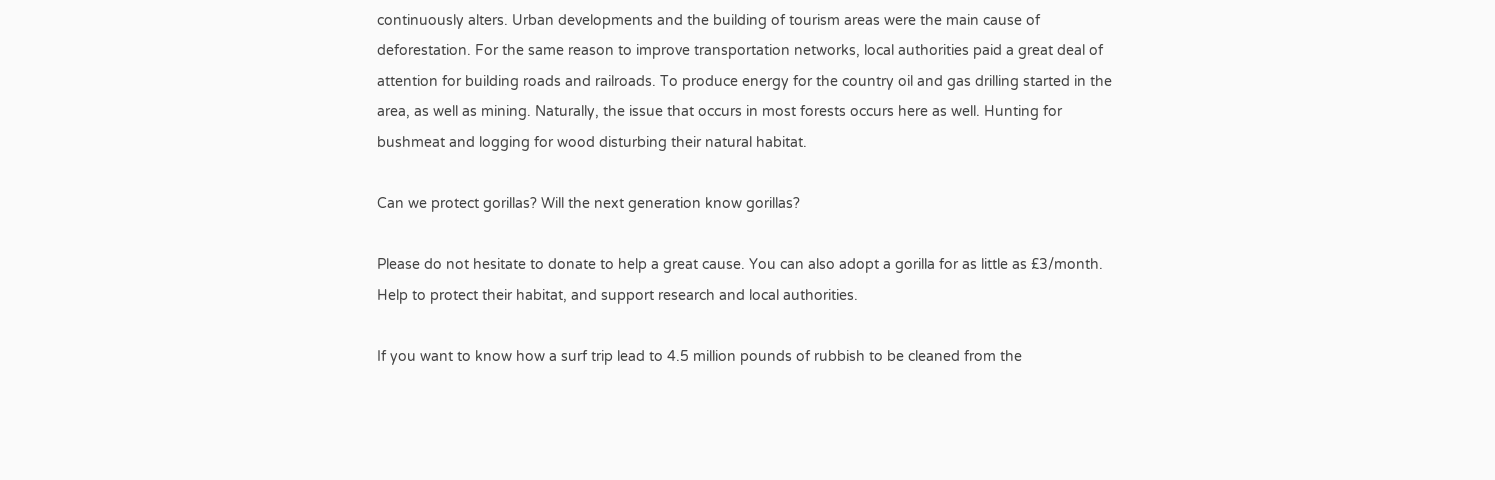continuously alters. Urban developments and the building of tourism areas were the main cause of deforestation. For the same reason to improve transportation networks, local authorities paid a great deal of attention for building roads and railroads. To produce energy for the country oil and gas drilling started in the area, as well as mining. Naturally, the issue that occurs in most forests occurs here as well. Hunting for bushmeat and logging for wood disturbing their natural habitat.

Can we protect gorillas? Will the next generation know gorillas?

Please do not hesitate to donate to help a great cause. You can also adopt a gorilla for as little as £3/month. Help to protect their habitat, and support research and local authorities.

If you want to know how a surf trip lead to 4.5 million pounds of rubbish to be cleaned from the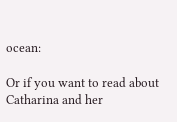ocean:

Or if you want to read about Catharina and her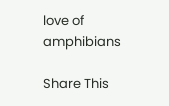love of amphibians

Share This